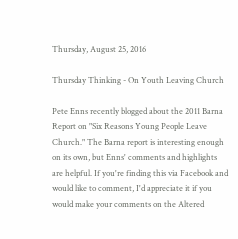Thursday, August 25, 2016

Thursday Thinking - On Youth Leaving Church

Pete Enns recently blogged about the 2011 Barna Report on "Six Reasons Young People Leave Church." The Barna report is interesting enough on its own, but Enns' comments and highlights are helpful. If you're finding this via Facebook and would like to comment, I'd appreciate it if you would make your comments on the Altered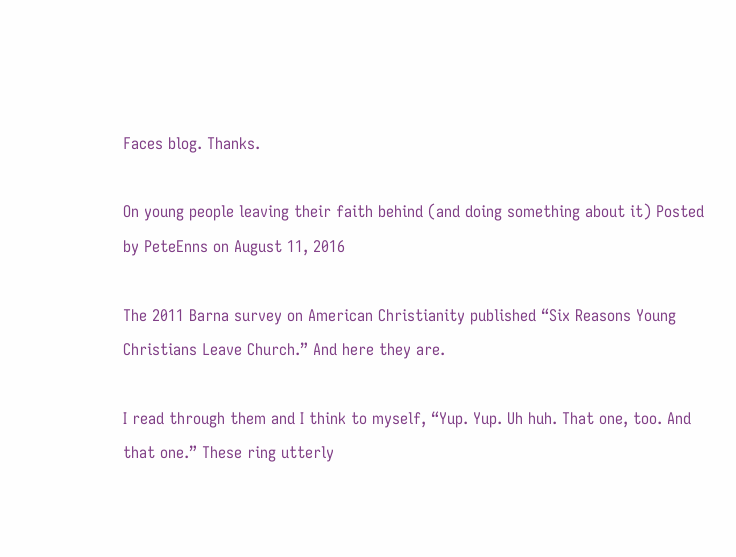Faces blog. Thanks.

On young people leaving their faith behind (and doing something about it) Posted by PeteEnns on August 11, 2016

The 2011 Barna survey on American Christianity published “Six Reasons Young Christians Leave Church.” And here they are.

I read through them and I think to myself, “Yup. Yup. Uh huh. That one, too. And that one.” These ring utterly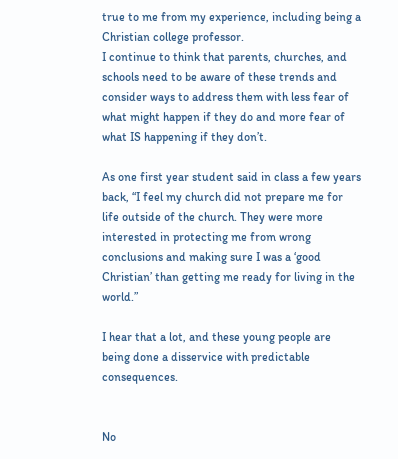true to me from my experience, including being a Christian college professor.
I continue to think that parents, churches, and schools need to be aware of these trends and consider ways to address them with less fear of what might happen if they do and more fear of what IS happening if they don’t.

As one first year student said in class a few years back, “I feel my church did not prepare me for life outside of the church. They were more interested in protecting me from wrong conclusions and making sure I was a ‘good Christian’ than getting me ready for living in the world.”

I hear that a lot, and these young people are being done a disservice with predictable consequences.


No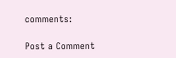comments:

Post a Comment